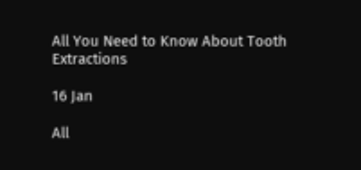All You Need to Know About Tooth Extractions

16 Jan

All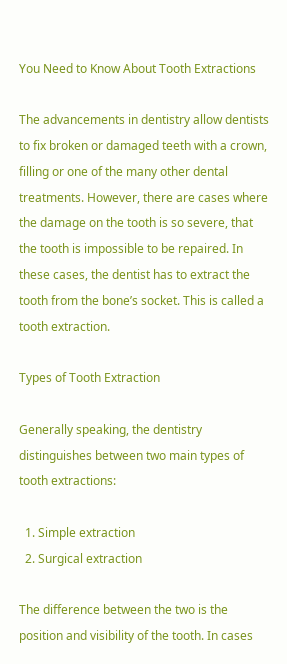You Need to Know About Tooth Extractions

The advancements in dentistry allow dentists to fix broken or damaged teeth with a crown, filling or one of the many other dental treatments. However, there are cases where the damage on the tooth is so severe, that the tooth is impossible to be repaired. In these cases, the dentist has to extract the tooth from the bone’s socket. This is called a tooth extraction.

Types of Tooth Extraction

Generally speaking, the dentistry distinguishes between two main types of tooth extractions:

  1. Simple extraction
  2. Surgical extraction

The difference between the two is the position and visibility of the tooth. In cases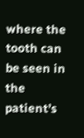where the tooth can be seen in the patient’s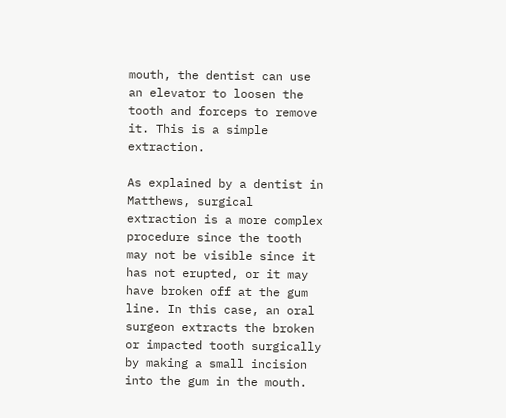mouth, the dentist can use an elevator to loosen the tooth and forceps to remove it. This is a simple extraction.

As explained by a dentist in Matthews, surgical extraction is a more complex procedure since the tooth may not be visible since it has not erupted, or it may have broken off at the gum line. In this case, an oral surgeon extracts the broken or impacted tooth surgically by making a small incision into the gum in the mouth.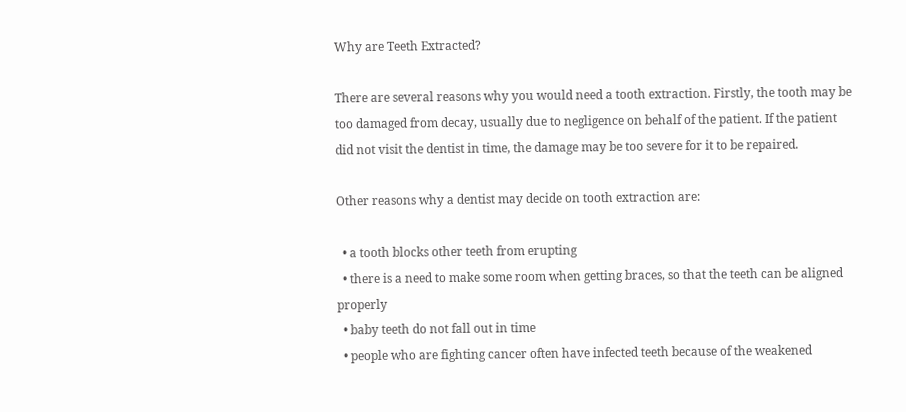Why are Teeth Extracted?

There are several reasons why you would need a tooth extraction. Firstly, the tooth may be too damaged from decay, usually due to negligence on behalf of the patient. If the patient did not visit the dentist in time, the damage may be too severe for it to be repaired.

Other reasons why a dentist may decide on tooth extraction are:

  • a tooth blocks other teeth from erupting
  • there is a need to make some room when getting braces, so that the teeth can be aligned properly
  • baby teeth do not fall out in time
  • people who are fighting cancer often have infected teeth because of the weakened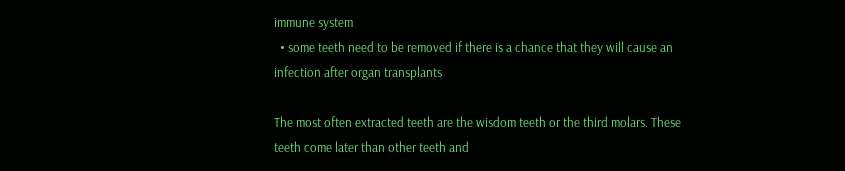immune system
  • some teeth need to be removed if there is a chance that they will cause an infection after organ transplants

The most often extracted teeth are the wisdom teeth or the third molars. These teeth come later than other teeth and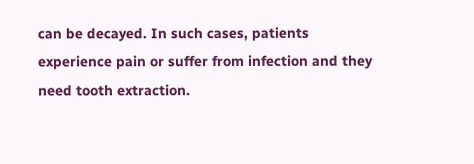can be decayed. In such cases, patients experience pain or suffer from infection and they need tooth extraction.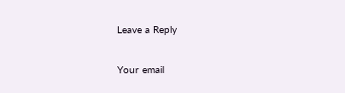Leave a Reply

Your email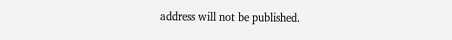address will not be published.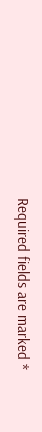Required fields are marked *